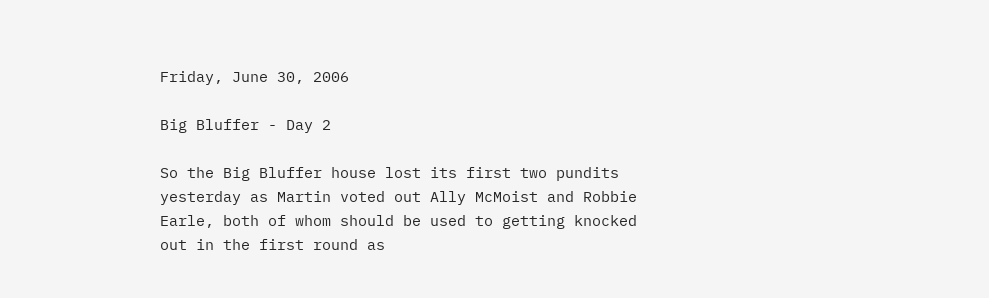Friday, June 30, 2006

Big Bluffer - Day 2

So the Big Bluffer house lost its first two pundits yesterday as Martin voted out Ally McMoist and Robbie Earle, both of whom should be used to getting knocked out in the first round as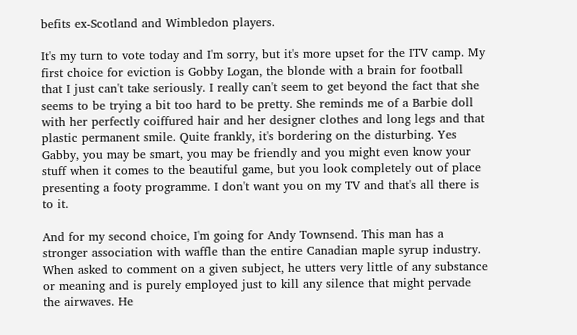befits ex-Scotland and Wimbledon players.

It's my turn to vote today and I'm sorry, but it's more upset for the ITV camp. My first choice for eviction is Gobby Logan, the blonde with a brain for football that I just can't take seriously. I really can't seem to get beyond the fact that she seems to be trying a bit too hard to be pretty. She reminds me of a Barbie doll with her perfectly coiffured hair and her designer clothes and long legs and that plastic permanent smile. Quite frankly, it's bordering on the disturbing. Yes Gabby, you may be smart, you may be friendly and you might even know your stuff when it comes to the beautiful game, but you look completely out of place presenting a footy programme. I don't want you on my TV and that's all there is to it.

And for my second choice, I'm going for Andy Townsend. This man has a stronger association with waffle than the entire Canadian maple syrup industry. When asked to comment on a given subject, he utters very little of any substance or meaning and is purely employed just to kill any silence that might pervade the airwaves. He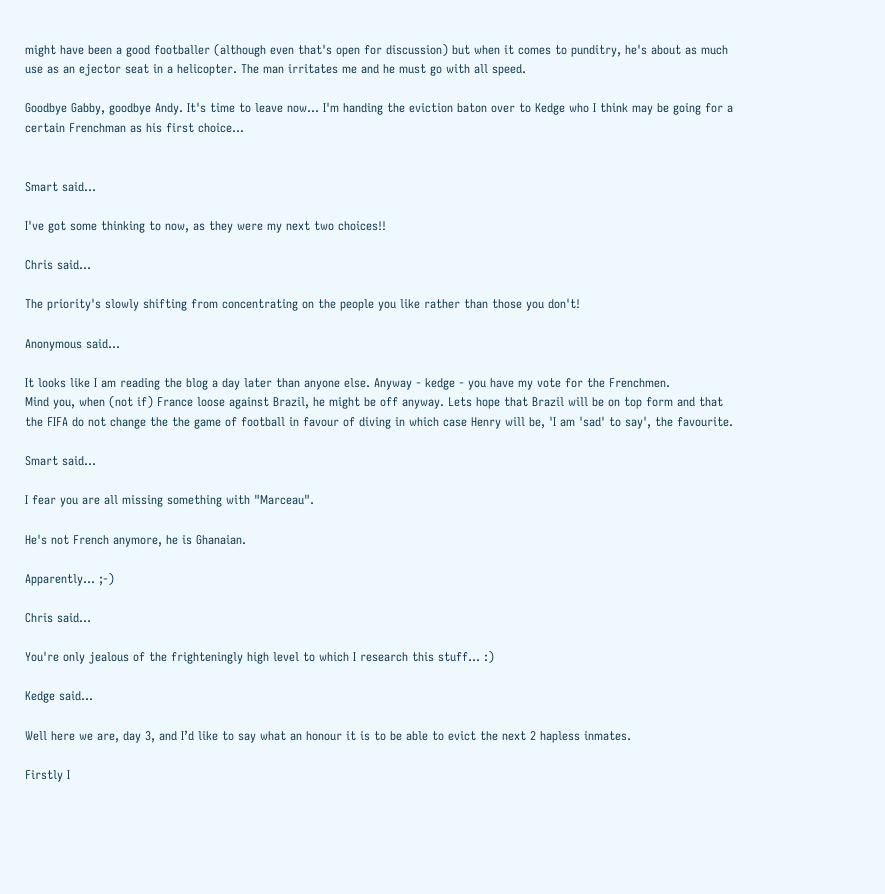might have been a good footballer (although even that's open for discussion) but when it comes to punditry, he's about as much use as an ejector seat in a helicopter. The man irritates me and he must go with all speed.

Goodbye Gabby, goodbye Andy. It's time to leave now... I'm handing the eviction baton over to Kedge who I think may be going for a certain Frenchman as his first choice...


Smart said...

I've got some thinking to now, as they were my next two choices!!

Chris said...

The priority's slowly shifting from concentrating on the people you like rather than those you don't!

Anonymous said...

It looks like I am reading the blog a day later than anyone else. Anyway - kedge - you have my vote for the Frenchmen.
Mind you, when (not if) France loose against Brazil, he might be off anyway. Lets hope that Brazil will be on top form and that the FIFA do not change the the game of football in favour of diving in which case Henry will be, 'I am 'sad' to say', the favourite.

Smart said...

I fear you are all missing something with "Marceau".

He's not French anymore, he is Ghanaian.

Apparently... ;-)

Chris said...

You're only jealous of the frighteningly high level to which I research this stuff... :)

Kedge said...

Well here we are, day 3, and I’d like to say what an honour it is to be able to evict the next 2 hapless inmates.

Firstly I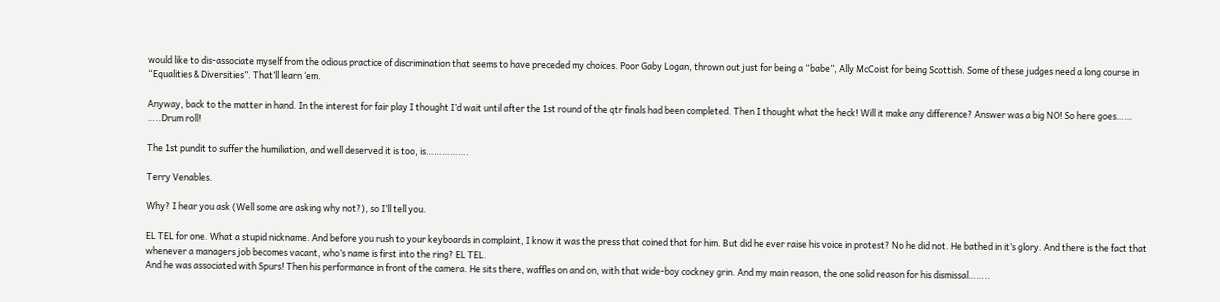would like to dis-associate myself from the odious practice of discrimination that seems to have preceded my choices. Poor Gaby Logan, thrown out just for being a “babe”, Ally McCoist for being Scottish. Some of these judges need a long course in “Equalities & Diversities”. That’ll learn ‘em.

Anyway, back to the matter in hand. In the interest for fair play I thought I’d wait until after the 1st round of the qtr finals had been completed. Then I thought what the heck! Will it make any difference? Answer was a big NO! So here goes……
…..Drum roll!

The 1st pundit to suffer the humiliation, and well deserved it is too, is…………….

Terry Venables.

Why? I hear you ask (Well some are asking why not?), so I’ll tell you.

EL TEL for one. What a stupid nickname. And before you rush to your keyboards in complaint, I know it was the press that coined that for him. But did he ever raise his voice in protest? No he did not. He bathed in it’s glory. And there is the fact that whenever a managers job becomes vacant, who’s name is first into the ring? EL TEL.
And he was associated with Spurs! Then his performance in front of the camera. He sits there, waffles on and on, with that wide-boy cockney grin. And my main reason, the one solid reason for his dismissal……..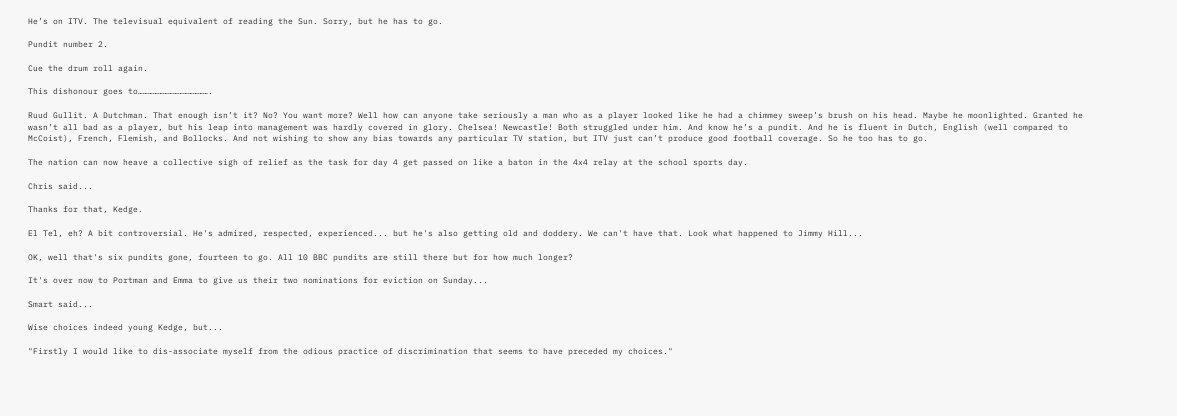He’s on ITV. The televisual equivalent of reading the Sun. Sorry, but he has to go.

Pundit number 2.

Cue the drum roll again.

This dishonour goes to…………………………………….

Ruud Gullit. A Dutchman. That enough isn’t it? No? You want more? Well how can anyone take seriously a man who as a player looked like he had a chimmey sweep’s brush on his head. Maybe he moonlighted. Granted he wasn’t all bad as a player, but his leap into management was hardly covered in glory. Chelsea! Newcastle! Both struggled under him. And know he’s a pundit. And he is fluent in Dutch, English (well compared to McCoist), French, Flemish, and Bollocks. And not wishing to show any bias towards any particular TV station, but ITV just can’t produce good football coverage. So he too has to go.

The nation can now heave a collective sigh of relief as the task for day 4 get passed on like a baton in the 4x4 relay at the school sports day.

Chris said...

Thanks for that, Kedge.

El Tel, eh? A bit controversial. He's admired, respected, experienced... but he's also getting old and doddery. We can't have that. Look what happened to Jimmy Hill...

OK, well that's six pundits gone, fourteen to go. All 10 BBC pundits are still there but for how much longer?

It's over now to Portman and Emma to give us their two nominations for eviction on Sunday...

Smart said...

Wise choices indeed young Kedge, but...

"Firstly I would like to dis-associate myself from the odious practice of discrimination that seems to have preceded my choices."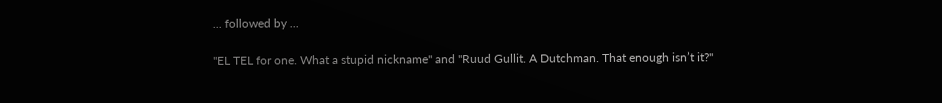... followed by ...

"EL TEL for one. What a stupid nickname" and "Ruud Gullit. A Dutchman. That enough isn’t it?"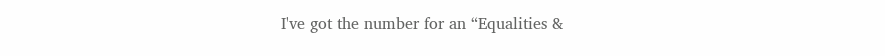I've got the number for an “Equalities &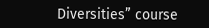Diversities” course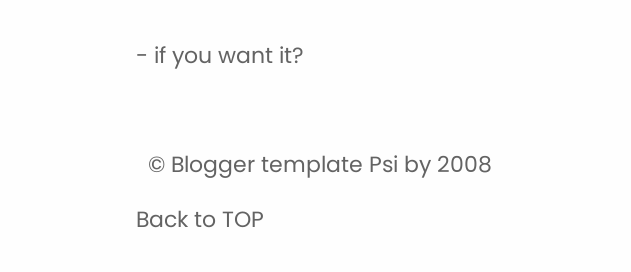- if you want it?



  © Blogger template Psi by 2008

Back to TOP